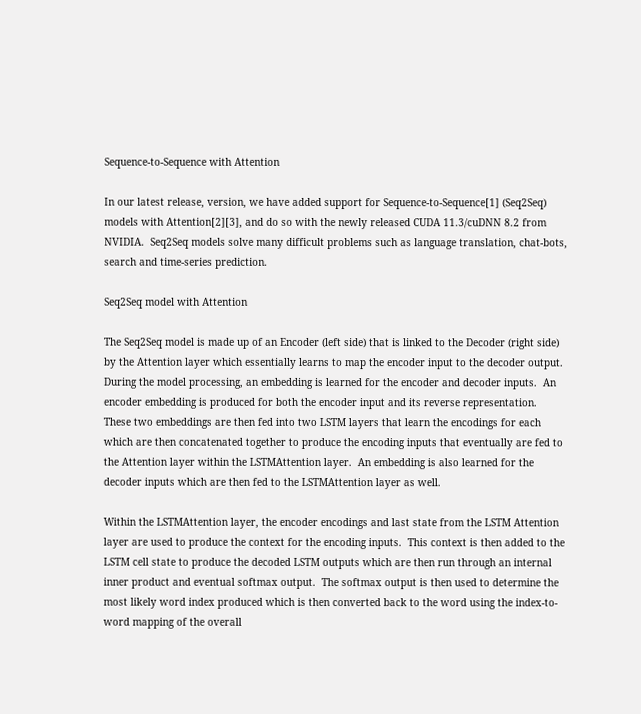Sequence-to-Sequence with Attention

In our latest release, version, we have added support for Sequence-to-Sequence[1] (Seq2Seq) models with Attention[2][3], and do so with the newly released CUDA 11.3/cuDNN 8.2 from NVIDIA.  Seq2Seq models solve many difficult problems such as language translation, chat-bots, search and time-series prediction.

Seq2Seq model with Attention

The Seq2Seq model is made up of an Encoder (left side) that is linked to the Decoder (right side) by the Attention layer which essentially learns to map the encoder input to the decoder output.  During the model processing, an embedding is learned for the encoder and decoder inputs.  An encoder embedding is produced for both the encoder input and its reverse representation.  These two embeddings are then fed into two LSTM layers that learn the encodings for each which are then concatenated together to produce the encoding inputs that eventually are fed to the Attention layer within the LSTMAttention layer.  An embedding is also learned for the decoder inputs which are then fed to the LSTMAttention layer as well.

Within the LSTMAttention layer, the encoder encodings and last state from the LSTM Attention layer are used to produce the context for the encoding inputs.  This context is then added to the LSTM cell state to produce the decoded LSTM outputs which are then run through an internal inner product and eventual softmax output.  The softmax output is then used to determine the most likely word index produced which is then converted back to the word using the index-to-word mapping of the overall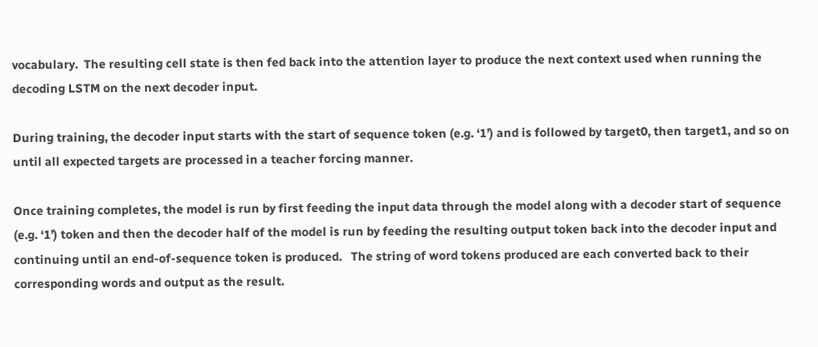vocabulary.  The resulting cell state is then fed back into the attention layer to produce the next context used when running the decoding LSTM on the next decoder input.

During training, the decoder input starts with the start of sequence token (e.g. ‘1’) and is followed by target0, then target1, and so on until all expected targets are processed in a teacher forcing manner.

Once training completes, the model is run by first feeding the input data through the model along with a decoder start of sequence (e.g. ‘1’) token and then the decoder half of the model is run by feeding the resulting output token back into the decoder input and continuing until an end-of-sequence token is produced.   The string of word tokens produced are each converted back to their corresponding words and output as the result.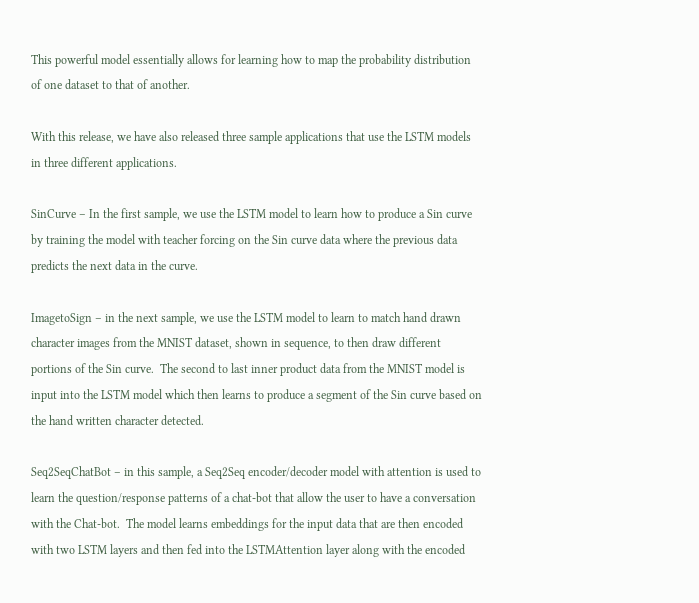This powerful model essentially allows for learning how to map the probability distribution of one dataset to that of another.

With this release, we have also released three sample applications that use the LSTM models in three different applications.

SinCurve – In the first sample, we use the LSTM model to learn how to produce a Sin curve by training the model with teacher forcing on the Sin curve data where the previous data predicts the next data in the curve.

ImagetoSign – in the next sample, we use the LSTM model to learn to match hand drawn character images from the MNIST dataset, shown in sequence, to then draw different portions of the Sin curve.  The second to last inner product data from the MNIST model is input into the LSTM model which then learns to produce a segment of the Sin curve based on the hand written character detected.

Seq2SeqChatBot – in this sample, a Seq2Seq encoder/decoder model with attention is used to learn the question/response patterns of a chat-bot that allow the user to have a conversation with the Chat-bot.  The model learns embeddings for the input data that are then encoded with two LSTM layers and then fed into the LSTMAttention layer along with the encoded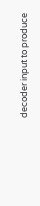decoder input to produce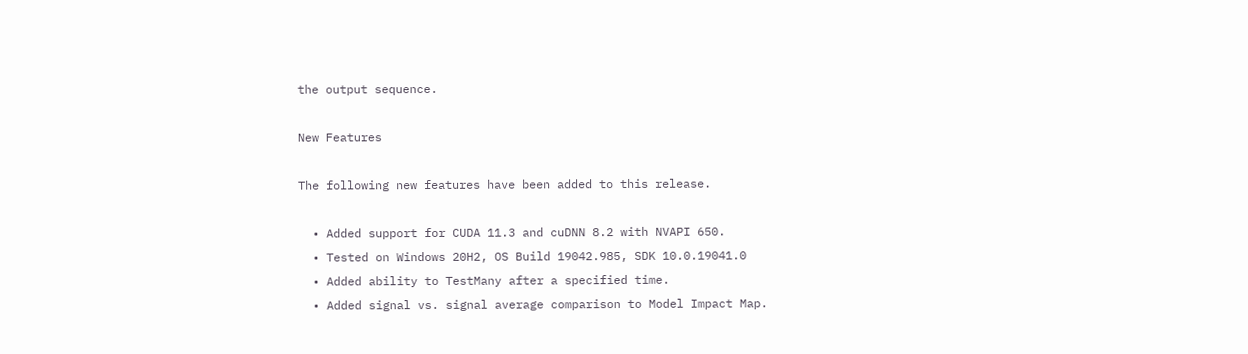the output sequence.

New Features

The following new features have been added to this release.

  • Added support for CUDA 11.3 and cuDNN 8.2 with NVAPI 650.
  • Tested on Windows 20H2, OS Build 19042.985, SDK 10.0.19041.0
  • Added ability to TestMany after a specified time.
  • Added signal vs. signal average comparison to Model Impact Map.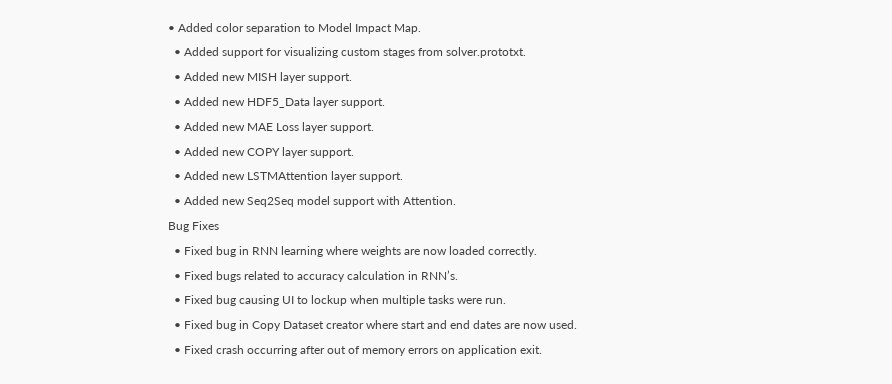• Added color separation to Model Impact Map.
  • Added support for visualizing custom stages from solver.prototxt.
  • Added new MISH layer support.
  • Added new HDF5_Data layer support.
  • Added new MAE Loss layer support.
  • Added new COPY layer support.
  • Added new LSTMAttention layer support.
  • Added new Seq2Seq model support with Attention.
Bug Fixes
  • Fixed bug in RNN learning where weights are now loaded correctly.
  • Fixed bugs related to accuracy calculation in RNN’s.
  • Fixed bug causing UI to lockup when multiple tasks were run.
  • Fixed bug in Copy Dataset creator where start and end dates are now used.
  • Fixed crash occurring after out of memory errors on application exit.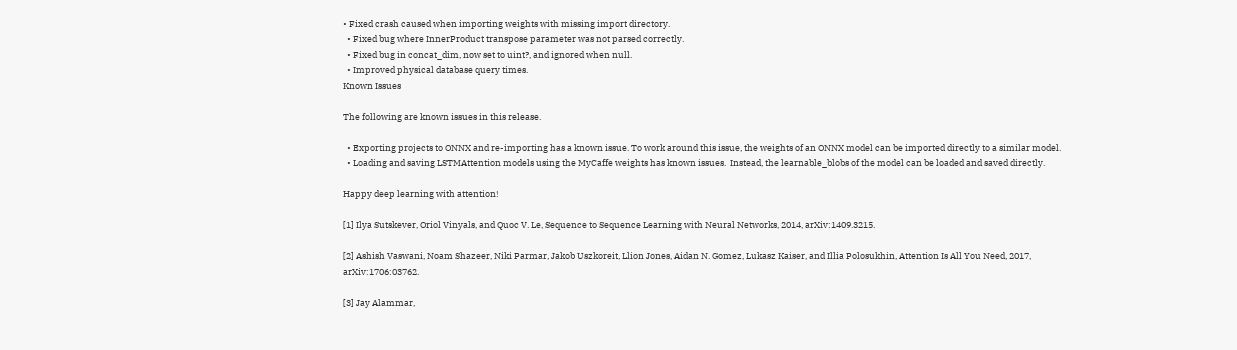• Fixed crash caused when importing weights with missing import directory.
  • Fixed bug where InnerProduct transpose parameter was not parsed correctly.
  • Fixed bug in concat_dim, now set to uint?, and ignored when null.
  • Improved physical database query times.
Known Issues

The following are known issues in this release.

  • Exporting projects to ONNX and re-importing has a known issue. To work around this issue, the weights of an ONNX model can be imported directly to a similar model.
  • Loading and saving LSTMAttention models using the MyCaffe weights has known issues.  Instead, the learnable_blobs of the model can be loaded and saved directly.

Happy deep learning with attention!

[1] Ilya Sutskever, Oriol Vinyals, and Quoc V. Le, Sequence to Sequence Learning with Neural Networks, 2014, arXiv:1409.3215.

[2] Ashish Vaswani, Noam Shazeer, Niki Parmar, Jakob Uszkoreit, Llion Jones, Aidan N. Gomez, Lukasz Kaiser, and Illia Polosukhin, Attention Is All You Need, 2017, arXiv:1706:03762.

[3] Jay Alammar,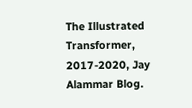The Illustrated Transformer, 2017-2020, Jay Alammar Blog.